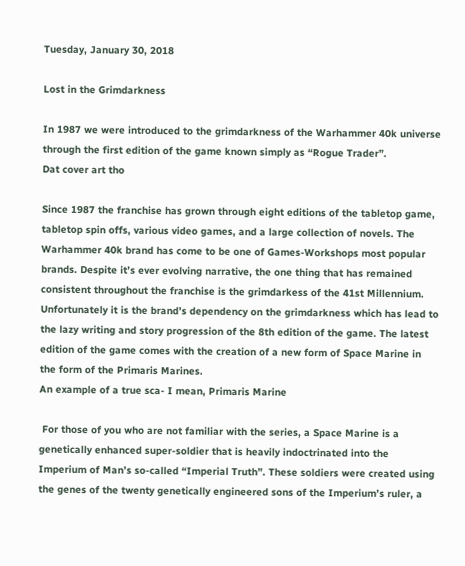Tuesday, January 30, 2018

Lost in the Grimdarkness

In 1987 we were introduced to the grimdarkness of the Warhammer 40k universe through the first edition of the game known simply as “Rogue Trader”.
Dat cover art tho

Since 1987 the franchise has grown through eight editions of the tabletop game, tabletop spin offs, various video games, and a large collection of novels. The Warhammer 40k brand has come to be one of Games-Workshops most popular brands. Despite it’s ever evolving narrative, the one thing that has remained consistent throughout the franchise is the grimdarkess of the 41st Millennium. Unfortunately it is the brand’s dependency on the grimdarkness which has lead to the lazy writing and story progression of the 8th edition of the game. The latest edition of the game comes with the creation of a new form of Space Marine in the form of the Primaris Marines.
An example of a true sca- I mean, Primaris Marine

 For those of you who are not familiar with the series, a Space Marine is a genetically enhanced super-soldier that is heavily indoctrinated into the Imperium of Man’s so-called “Imperial Truth”. These soldiers were created using the genes of the twenty genetically engineered sons of the Imperium’s ruler, a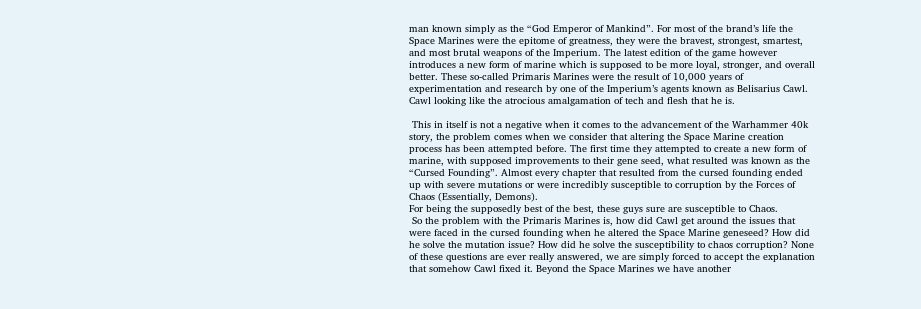man known simply as the “God Emperor of Mankind”. For most of the brand’s life the Space Marines were the epitome of greatness, they were the bravest, strongest, smartest, and most brutal weapons of the Imperium. The latest edition of the game however introduces a new form of marine which is supposed to be more loyal, stronger, and overall better. These so-called Primaris Marines were the result of 10,000 years of experimentation and research by one of the Imperium’s agents known as Belisarius Cawl.
Cawl looking like the atrocious amalgamation of tech and flesh that he is.

 This in itself is not a negative when it comes to the advancement of the Warhammer 40k story, the problem comes when we consider that altering the Space Marine creation process has been attempted before. The first time they attempted to create a new form of marine, with supposed improvements to their gene seed, what resulted was known as the “Cursed Founding”. Almost every chapter that resulted from the cursed founding ended up with severe mutations or were incredibly susceptible to corruption by the Forces of Chaos (Essentially, Demons).
For being the supposedly best of the best, these guys sure are susceptible to Chaos.
 So the problem with the Primaris Marines is, how did Cawl get around the issues that were faced in the cursed founding when he altered the Space Marine geneseed? How did he solve the mutation issue? How did he solve the susceptibility to chaos corruption? None of these questions are ever really answered, we are simply forced to accept the explanation that somehow Cawl fixed it. Beyond the Space Marines we have another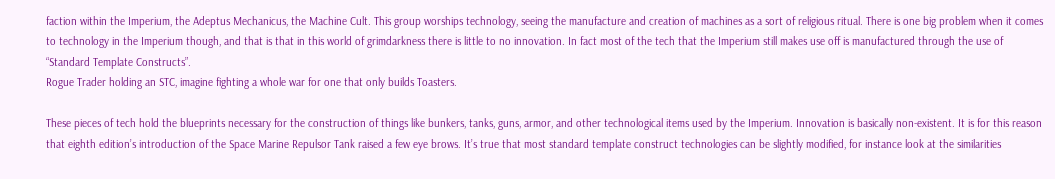faction within the Imperium, the Adeptus Mechanicus, the Machine Cult. This group worships technology, seeing the manufacture and creation of machines as a sort of religious ritual. There is one big problem when it comes to technology in the Imperium though, and that is that in this world of grimdarkness there is little to no innovation. In fact most of the tech that the Imperium still makes use off is manufactured through the use of “Standard Template Constructs”.
Rogue Trader holding an STC, imagine fighting a whole war for one that only builds Toasters.

These pieces of tech hold the blueprints necessary for the construction of things like bunkers, tanks, guns, armor, and other technological items used by the Imperium. Innovation is basically non-existent. It is for this reason that eighth edition’s introduction of the Space Marine Repulsor Tank raised a few eye brows. It’s true that most standard template construct technologies can be slightly modified, for instance look at the similarities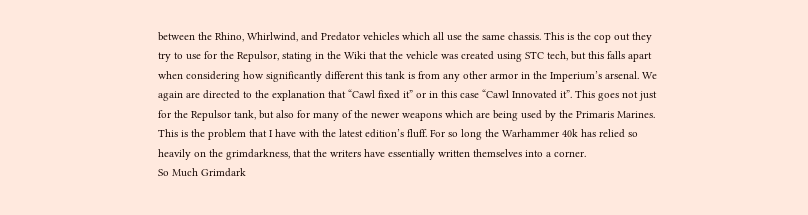between the Rhino, Whirlwind, and Predator vehicles which all use the same chassis. This is the cop out they try to use for the Repulsor, stating in the Wiki that the vehicle was created using STC tech, but this falls apart when considering how significantly different this tank is from any other armor in the Imperium’s arsenal. We again are directed to the explanation that “Cawl fixed it” or in this case “Cawl Innovated it”. This goes not just for the Repulsor tank, but also for many of the newer weapons which are being used by the Primaris Marines. This is the problem that I have with the latest edition’s fluff. For so long the Warhammer 40k has relied so heavily on the grimdarkness, that the writers have essentially written themselves into a corner.
So Much Grimdark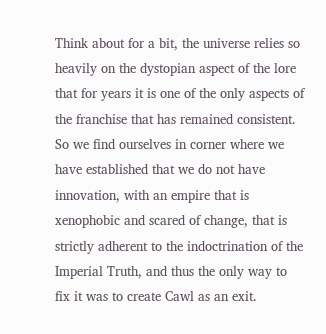Think about for a bit, the universe relies so heavily on the dystopian aspect of the lore that for years it is one of the only aspects of the franchise that has remained consistent. So we find ourselves in corner where we have established that we do not have innovation, with an empire that is xenophobic and scared of change, that is strictly adherent to the indoctrination of the Imperial Truth, and thus the only way to fix it was to create Cawl as an exit.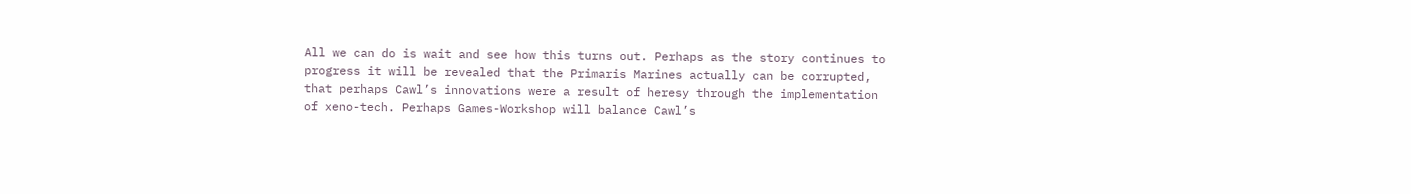All we can do is wait and see how this turns out. Perhaps as the story continues to progress it will be revealed that the Primaris Marines actually can be corrupted, that perhaps Cawl’s innovations were a result of heresy through the implementation of xeno-tech. Perhaps Games-Workshop will balance Cawl’s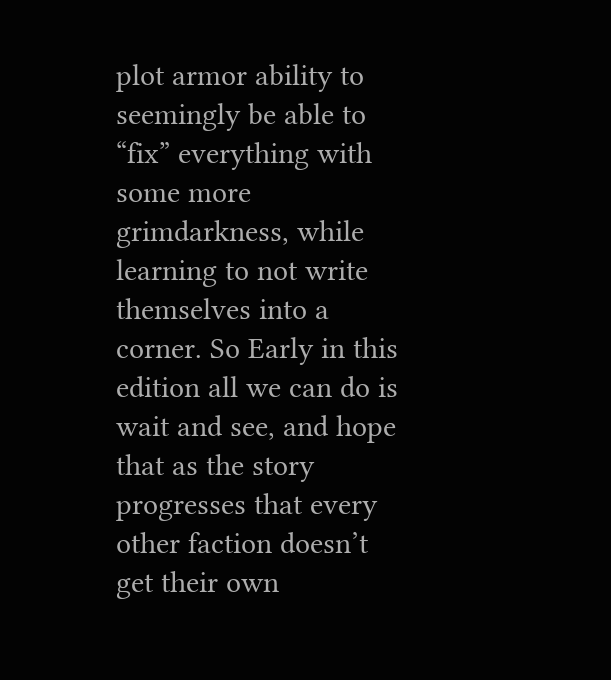plot armor ability to seemingly be able to “fix” everything with some more grimdarkness, while learning to not write themselves into a corner. So Early in this edition all we can do is wait and see, and hope that as the story progresses that every other faction doesn’t get their own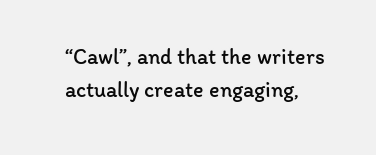“Cawl”, and that the writers actually create engaging,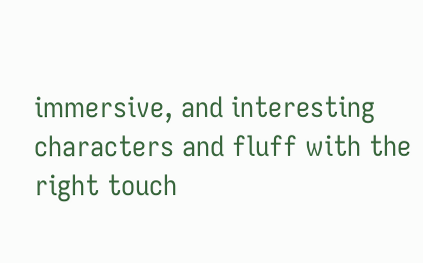immersive, and interesting characters and fluff with the right touch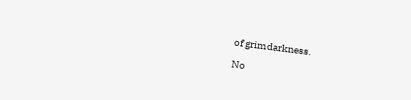of grimdarkness.

No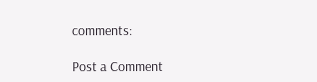comments:

Post a Comment